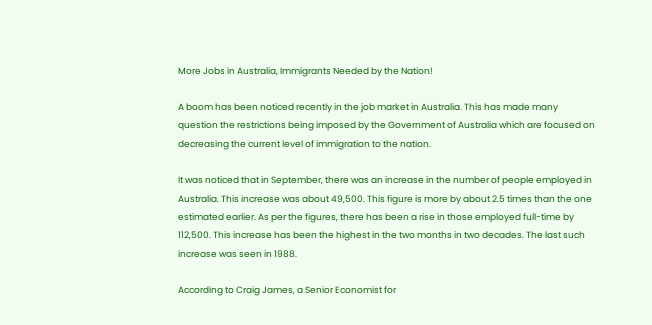More Jobs in Australia, Immigrants Needed by the Nation!

A boom has been noticed recently in the job market in Australia. This has made many question the restrictions being imposed by the Government of Australia which are focused on decreasing the current level of immigration to the nation.

It was noticed that in September, there was an increase in the number of people employed in Australia. This increase was about 49,500. This figure is more by about 2.5 times than the one estimated earlier. As per the figures, there has been a rise in those employed full-time by 112,500. This increase has been the highest in the two months in two decades. The last such increase was seen in 1988.

According to Craig James, a Senior Economist for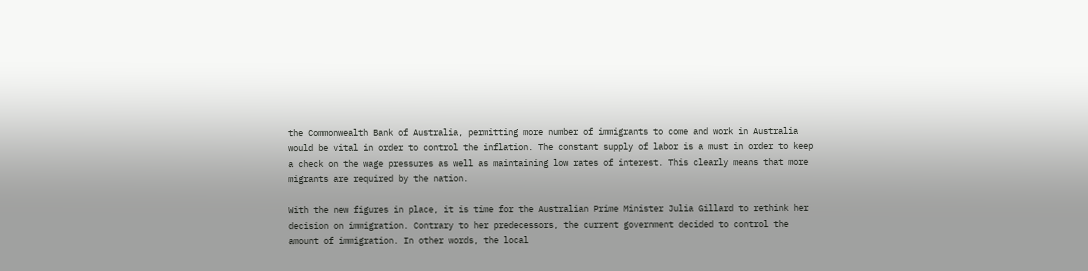the Commonwealth Bank of Australia, permitting more number of immigrants to come and work in Australia would be vital in order to control the inflation. The constant supply of labor is a must in order to keep a check on the wage pressures as well as maintaining low rates of interest. This clearly means that more migrants are required by the nation.

With the new figures in place, it is time for the Australian Prime Minister Julia Gillard to rethink her decision on immigration. Contrary to her predecessors, the current government decided to control the amount of immigration. In other words, the local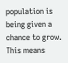population is being given a chance to grow. This means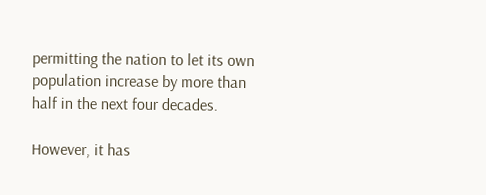permitting the nation to let its own population increase by more than half in the next four decades.

However, it has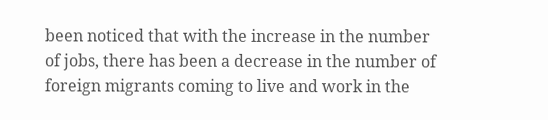been noticed that with the increase in the number of jobs, there has been a decrease in the number of foreign migrants coming to live and work in the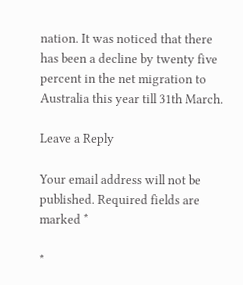nation. It was noticed that there has been a decline by twenty five percent in the net migration to Australia this year till 31th March.

Leave a Reply

Your email address will not be published. Required fields are marked *

*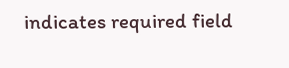indicates required field